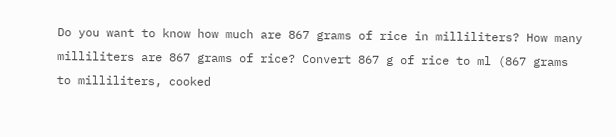Do you want to know how much are 867 grams of rice in milliliters? How many milliliters are 867 grams of rice? Convert 867 g of rice to ml (867 grams to milliliters, cooked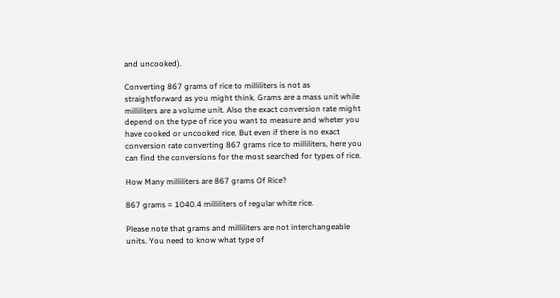and uncooked).

Converting 867 grams of rice to milliliters is not as straightforward as you might think. Grams are a mass unit while milliliters are a volume unit. Also the exact conversion rate might depend on the type of rice you want to measure and wheter you have cooked or uncooked rice. But even if there is no exact conversion rate converting 867 grams rice to milliliters, here you can find the conversions for the most searched for types of rice.

How Many milliliters are 867 grams Of Rice?

867 grams = 1040.4 milliliters of regular white rice.

Please note that grams and milliliters are not interchangeable units. You need to know what type of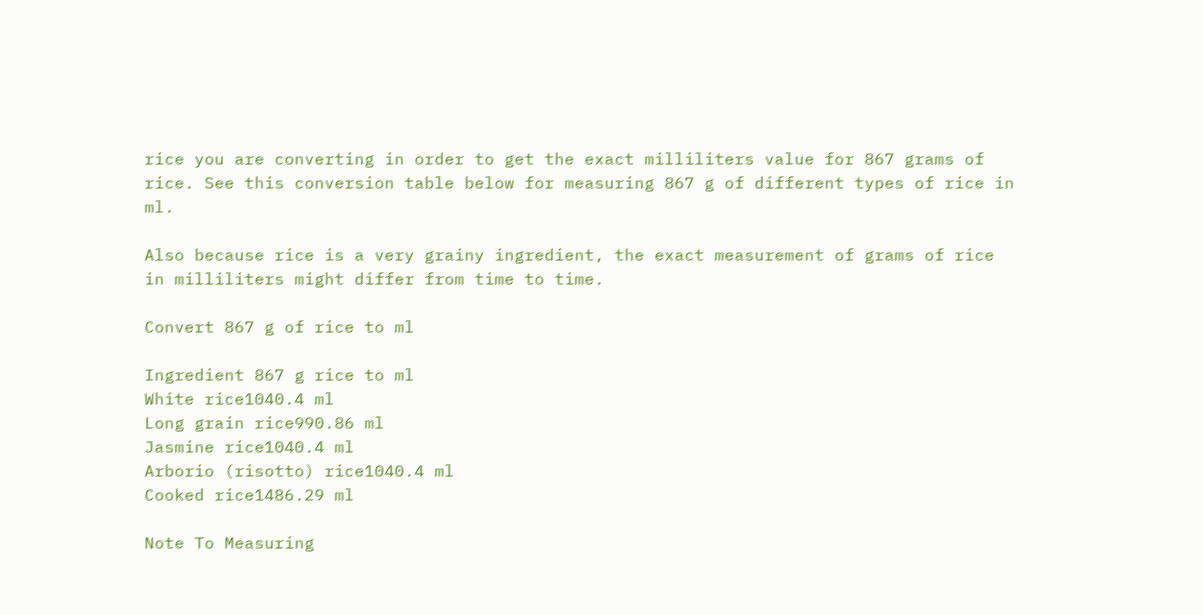rice you are converting in order to get the exact milliliters value for 867 grams of rice. See this conversion table below for measuring 867 g of different types of rice in ml.

Also because rice is a very grainy ingredient, the exact measurement of grams of rice in milliliters might differ from time to time.

Convert 867 g of rice to ml

Ingredient 867 g rice to ml
White rice1040.4 ml
Long grain rice990.86 ml
Jasmine rice1040.4 ml
Arborio (risotto) rice1040.4 ml
Cooked rice1486.29 ml

Note To Measuring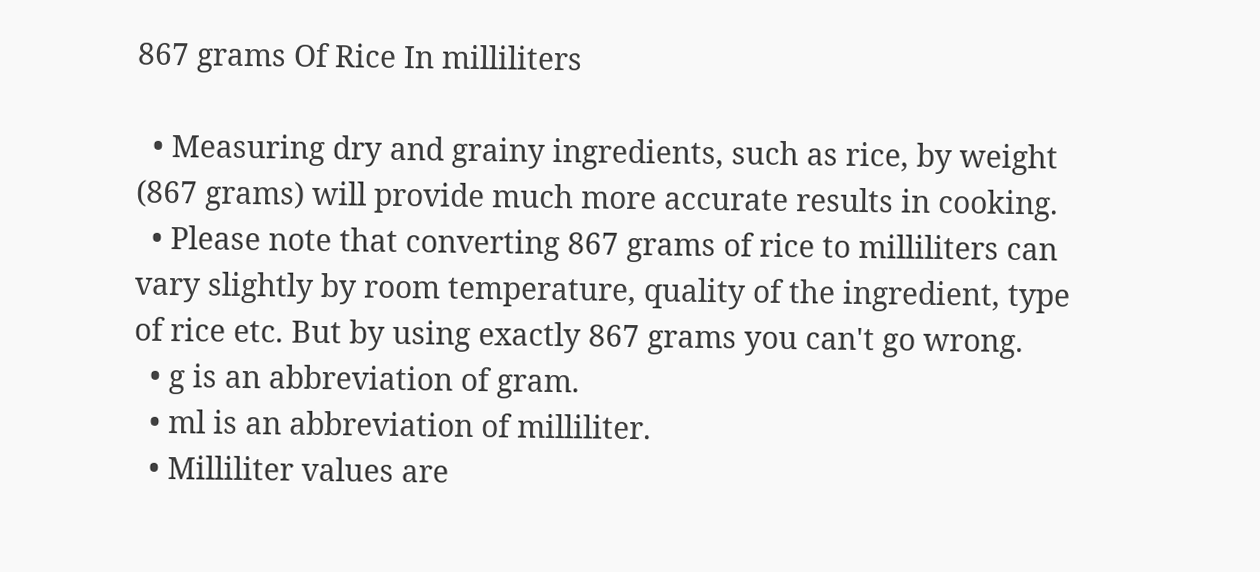867 grams Of Rice In milliliters

  • Measuring dry and grainy ingredients, such as rice, by weight (867 grams) will provide much more accurate results in cooking.
  • Please note that converting 867 grams of rice to milliliters can vary slightly by room temperature, quality of the ingredient, type of rice etc. But by using exactly 867 grams you can't go wrong.
  • g is an abbreviation of gram.
  • ml is an abbreviation of milliliter.
  • Milliliter values are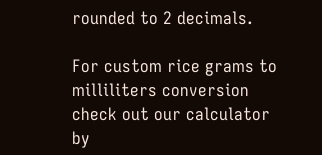rounded to 2 decimals.

For custom rice grams to milliliters conversion check out our calculator by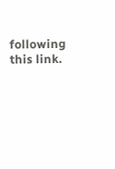following this link.